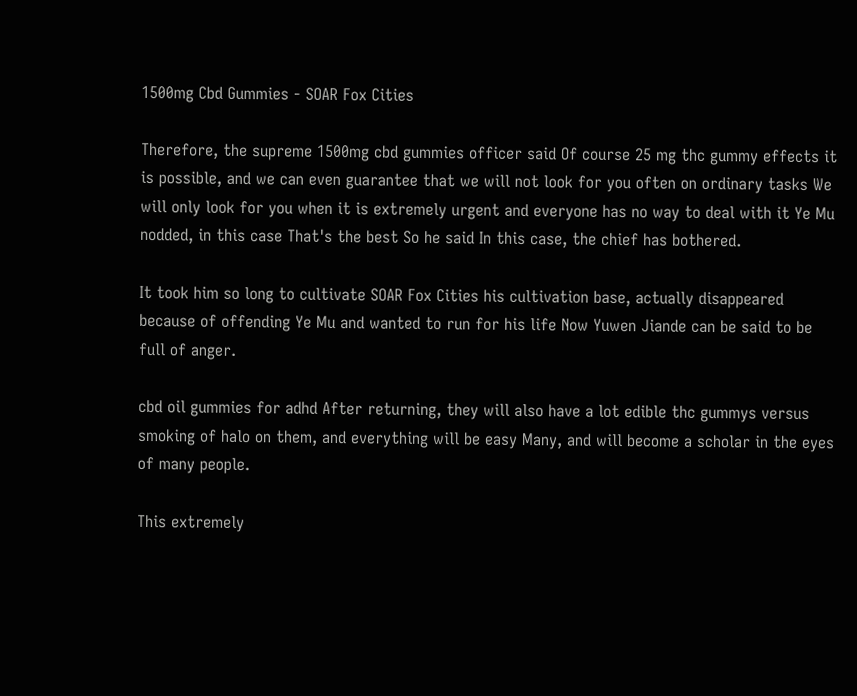1500mg Cbd Gummies - SOAR Fox Cities

Therefore, the supreme 1500mg cbd gummies officer said Of course 25 mg thc gummy effects it is possible, and we can even guarantee that we will not look for you often on ordinary tasks We will only look for you when it is extremely urgent and everyone has no way to deal with it Ye Mu nodded, in this case That's the best So he said In this case, the chief has bothered.

It took him so long to cultivate SOAR Fox Cities his cultivation base, actually disappeared because of offending Ye Mu and wanted to run for his life Now Yuwen Jiande can be said to be full of anger.

cbd oil gummies for adhd After returning, they will also have a lot edible thc gummys versus smoking of halo on them, and everything will be easy Many, and will become a scholar in the eyes of many people.

This extremely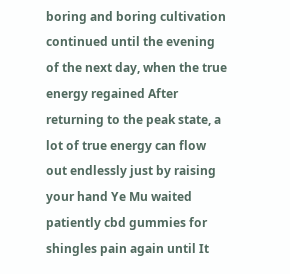boring and boring cultivation continued until the evening of the next day, when the true energy regained After returning to the peak state, a lot of true energy can flow out endlessly just by raising your hand Ye Mu waited patiently cbd gummies for shingles pain again until It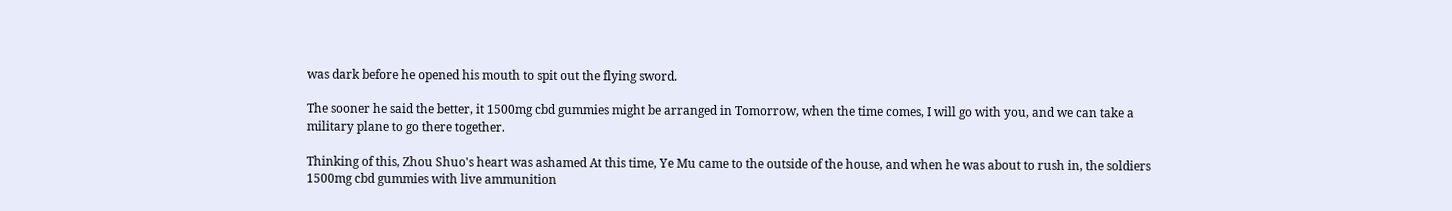was dark before he opened his mouth to spit out the flying sword.

The sooner he said the better, it 1500mg cbd gummies might be arranged in Tomorrow, when the time comes, I will go with you, and we can take a military plane to go there together.

Thinking of this, Zhou Shuo's heart was ashamed At this time, Ye Mu came to the outside of the house, and when he was about to rush in, the soldiers 1500mg cbd gummies with live ammunition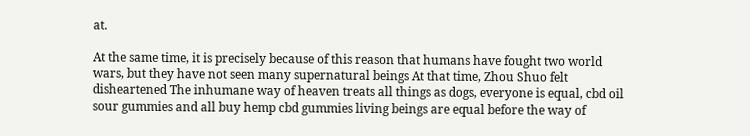at.

At the same time, it is precisely because of this reason that humans have fought two world wars, but they have not seen many supernatural beings At that time, Zhou Shuo felt disheartened The inhumane way of heaven treats all things as dogs, everyone is equal, cbd oil sour gummies and all buy hemp cbd gummies living beings are equal before the way of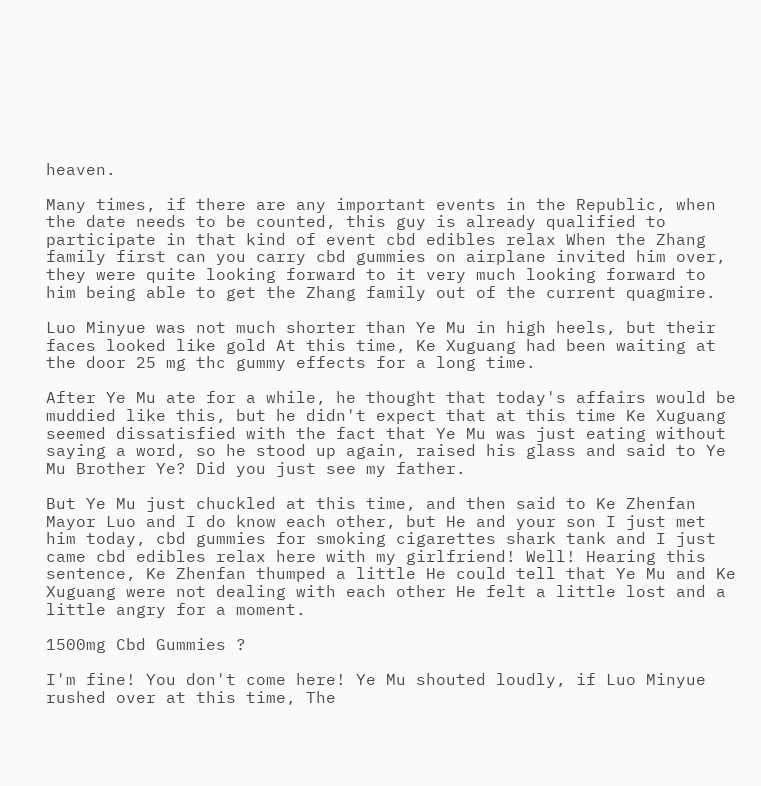heaven.

Many times, if there are any important events in the Republic, when the date needs to be counted, this guy is already qualified to participate in that kind of event cbd edibles relax When the Zhang family first can you carry cbd gummies on airplane invited him over, they were quite looking forward to it very much looking forward to him being able to get the Zhang family out of the current quagmire.

Luo Minyue was not much shorter than Ye Mu in high heels, but their faces looked like gold At this time, Ke Xuguang had been waiting at the door 25 mg thc gummy effects for a long time.

After Ye Mu ate for a while, he thought that today's affairs would be muddied like this, but he didn't expect that at this time Ke Xuguang seemed dissatisfied with the fact that Ye Mu was just eating without saying a word, so he stood up again, raised his glass and said to Ye Mu Brother Ye? Did you just see my father.

But Ye Mu just chuckled at this time, and then said to Ke Zhenfan Mayor Luo and I do know each other, but He and your son I just met him today, cbd gummies for smoking cigarettes shark tank and I just came cbd edibles relax here with my girlfriend! Well! Hearing this sentence, Ke Zhenfan thumped a little He could tell that Ye Mu and Ke Xuguang were not dealing with each other He felt a little lost and a little angry for a moment.

1500mg Cbd Gummies ?

I'm fine! You don't come here! Ye Mu shouted loudly, if Luo Minyue rushed over at this time, The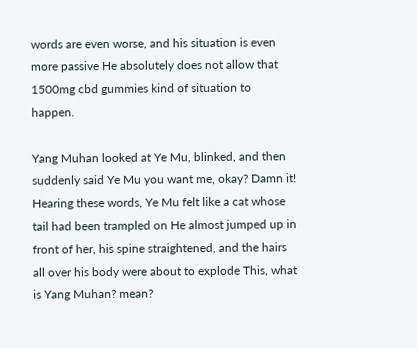words are even worse, and his situation is even more passive He absolutely does not allow that 1500mg cbd gummies kind of situation to happen.

Yang Muhan looked at Ye Mu, blinked, and then suddenly said Ye Mu you want me, okay? Damn it! Hearing these words, Ye Mu felt like a cat whose tail had been trampled on He almost jumped up in front of her, his spine straightened, and the hairs all over his body were about to explode This, what is Yang Muhan? mean?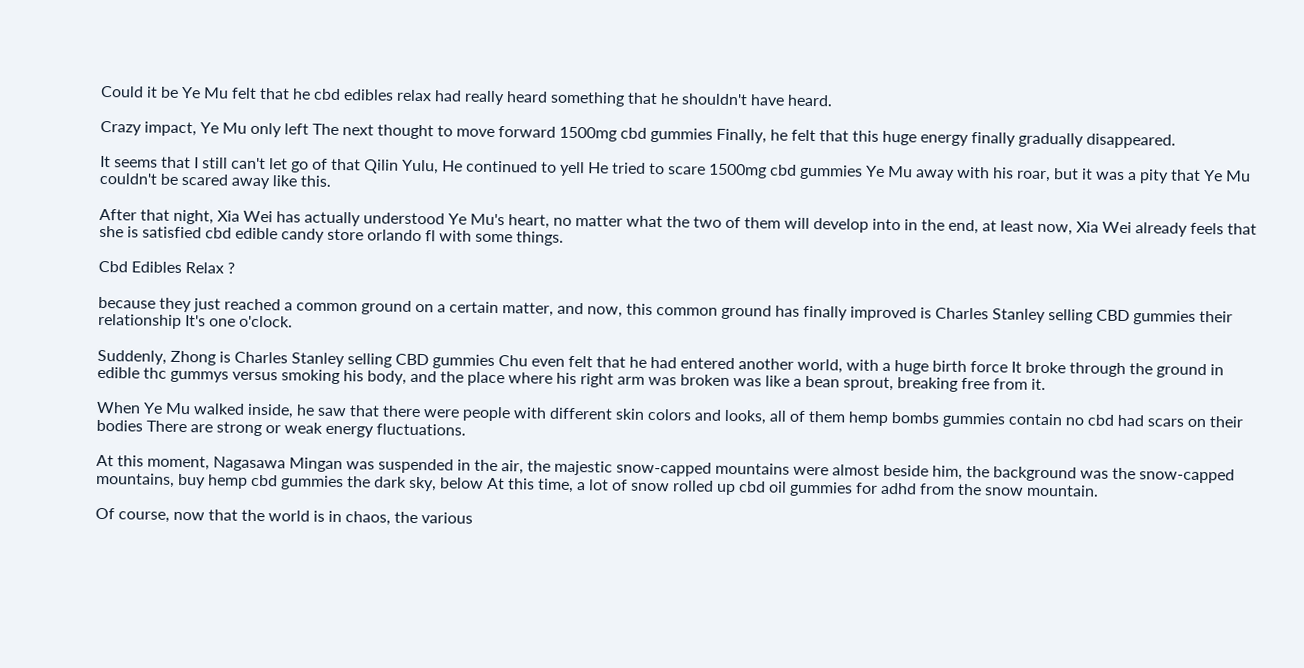Could it be Ye Mu felt that he cbd edibles relax had really heard something that he shouldn't have heard.

Crazy impact, Ye Mu only left The next thought to move forward 1500mg cbd gummies Finally, he felt that this huge energy finally gradually disappeared.

It seems that I still can't let go of that Qilin Yulu, He continued to yell He tried to scare 1500mg cbd gummies Ye Mu away with his roar, but it was a pity that Ye Mu couldn't be scared away like this.

After that night, Xia Wei has actually understood Ye Mu's heart, no matter what the two of them will develop into in the end, at least now, Xia Wei already feels that she is satisfied cbd edible candy store orlando fl with some things.

Cbd Edibles Relax ?

because they just reached a common ground on a certain matter, and now, this common ground has finally improved is Charles Stanley selling CBD gummies their relationship It's one o'clock.

Suddenly, Zhong is Charles Stanley selling CBD gummies Chu even felt that he had entered another world, with a huge birth force It broke through the ground in edible thc gummys versus smoking his body, and the place where his right arm was broken was like a bean sprout, breaking free from it.

When Ye Mu walked inside, he saw that there were people with different skin colors and looks, all of them hemp bombs gummies contain no cbd had scars on their bodies There are strong or weak energy fluctuations.

At this moment, Nagasawa Mingan was suspended in the air, the majestic snow-capped mountains were almost beside him, the background was the snow-capped mountains, buy hemp cbd gummies the dark sky, below At this time, a lot of snow rolled up cbd oil gummies for adhd from the snow mountain.

Of course, now that the world is in chaos, the various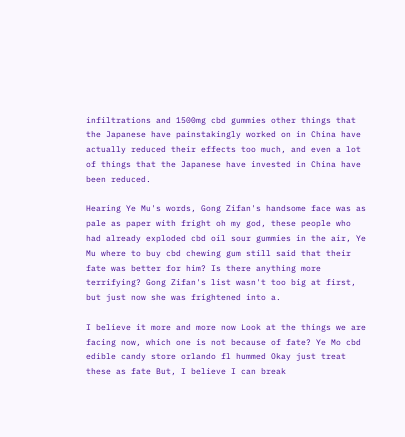infiltrations and 1500mg cbd gummies other things that the Japanese have painstakingly worked on in China have actually reduced their effects too much, and even a lot of things that the Japanese have invested in China have been reduced.

Hearing Ye Mu's words, Gong Zifan's handsome face was as pale as paper with fright oh my god, these people who had already exploded cbd oil sour gummies in the air, Ye Mu where to buy cbd chewing gum still said that their fate was better for him? Is there anything more terrifying? Gong Zifan's list wasn't too big at first, but just now she was frightened into a.

I believe it more and more now Look at the things we are facing now, which one is not because of fate? Ye Mo cbd edible candy store orlando fl hummed Okay just treat these as fate But, I believe I can break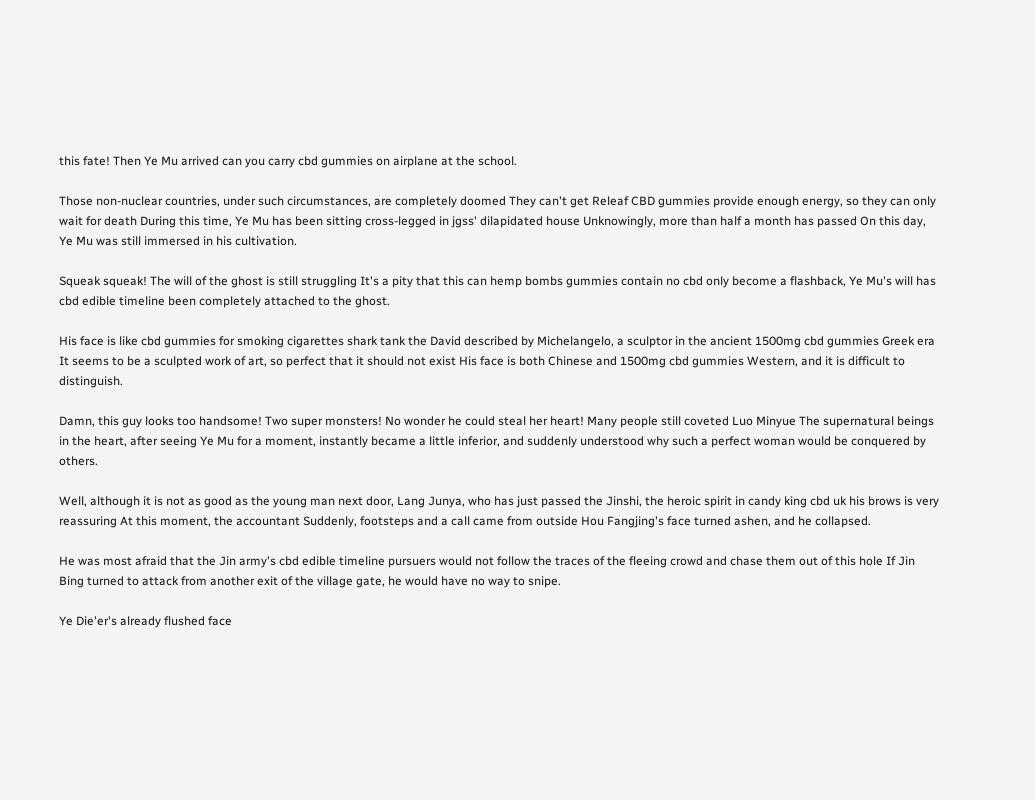this fate! Then Ye Mu arrived can you carry cbd gummies on airplane at the school.

Those non-nuclear countries, under such circumstances, are completely doomed They can't get Releaf CBD gummies provide enough energy, so they can only wait for death During this time, Ye Mu has been sitting cross-legged in jgss' dilapidated house Unknowingly, more than half a month has passed On this day, Ye Mu was still immersed in his cultivation.

Squeak squeak! The will of the ghost is still struggling It's a pity that this can hemp bombs gummies contain no cbd only become a flashback, Ye Mu's will has cbd edible timeline been completely attached to the ghost.

His face is like cbd gummies for smoking cigarettes shark tank the David described by Michelangelo, a sculptor in the ancient 1500mg cbd gummies Greek era It seems to be a sculpted work of art, so perfect that it should not exist His face is both Chinese and 1500mg cbd gummies Western, and it is difficult to distinguish.

Damn, this guy looks too handsome! Two super monsters! No wonder he could steal her heart! Many people still coveted Luo Minyue The supernatural beings in the heart, after seeing Ye Mu for a moment, instantly became a little inferior, and suddenly understood why such a perfect woman would be conquered by others.

Well, although it is not as good as the young man next door, Lang Junya, who has just passed the Jinshi, the heroic spirit in candy king cbd uk his brows is very reassuring At this moment, the accountant Suddenly, footsteps and a call came from outside Hou Fangjing's face turned ashen, and he collapsed.

He was most afraid that the Jin army's cbd edible timeline pursuers would not follow the traces of the fleeing crowd and chase them out of this hole If Jin Bing turned to attack from another exit of the village gate, he would have no way to snipe.

Ye Die'er's already flushed face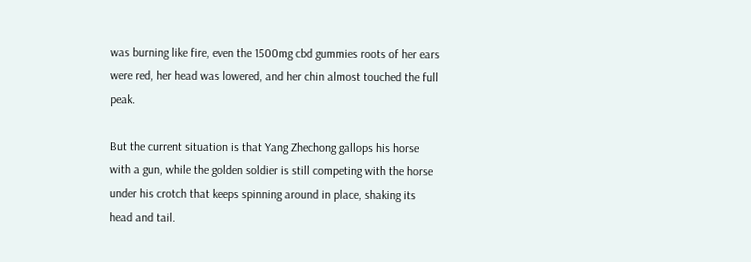was burning like fire, even the 1500mg cbd gummies roots of her ears were red, her head was lowered, and her chin almost touched the full peak.

But the current situation is that Yang Zhechong gallops his horse with a gun, while the golden soldier is still competing with the horse under his crotch that keeps spinning around in place, shaking its head and tail.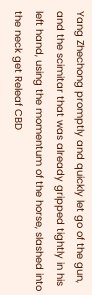Yang Zhechong promptly and quickly let go of the gun, and the scimitar that was already gripped tightly in his left hand, using the momentum of the horse, slashed into the neck get Releaf CBD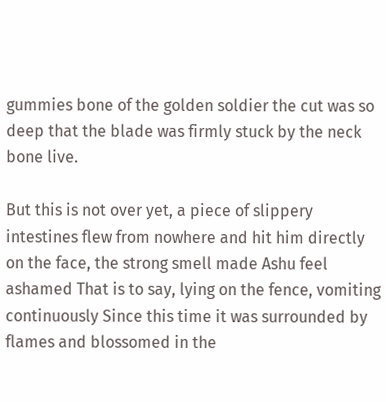gummies bone of the golden soldier the cut was so deep that the blade was firmly stuck by the neck bone live.

But this is not over yet, a piece of slippery intestines flew from nowhere and hit him directly on the face, the strong smell made Ashu feel ashamed That is to say, lying on the fence, vomiting continuously Since this time it was surrounded by flames and blossomed in the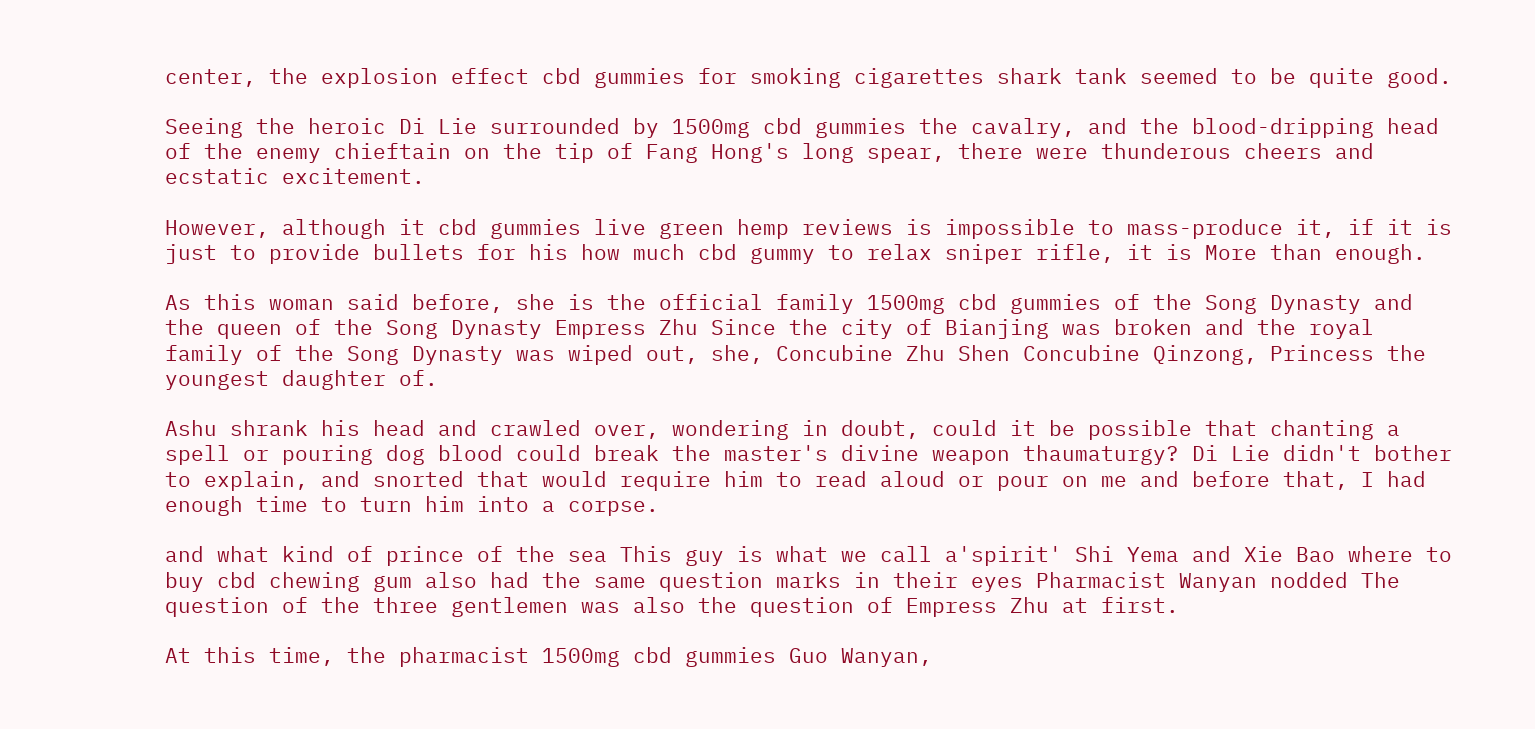center, the explosion effect cbd gummies for smoking cigarettes shark tank seemed to be quite good.

Seeing the heroic Di Lie surrounded by 1500mg cbd gummies the cavalry, and the blood-dripping head of the enemy chieftain on the tip of Fang Hong's long spear, there were thunderous cheers and ecstatic excitement.

However, although it cbd gummies live green hemp reviews is impossible to mass-produce it, if it is just to provide bullets for his how much cbd gummy to relax sniper rifle, it is More than enough.

As this woman said before, she is the official family 1500mg cbd gummies of the Song Dynasty and the queen of the Song Dynasty Empress Zhu Since the city of Bianjing was broken and the royal family of the Song Dynasty was wiped out, she, Concubine Zhu Shen Concubine Qinzong, Princess the youngest daughter of.

Ashu shrank his head and crawled over, wondering in doubt, could it be possible that chanting a spell or pouring dog blood could break the master's divine weapon thaumaturgy? Di Lie didn't bother to explain, and snorted that would require him to read aloud or pour on me and before that, I had enough time to turn him into a corpse.

and what kind of prince of the sea This guy is what we call a'spirit' Shi Yema and Xie Bao where to buy cbd chewing gum also had the same question marks in their eyes Pharmacist Wanyan nodded The question of the three gentlemen was also the question of Empress Zhu at first.

At this time, the pharmacist 1500mg cbd gummies Guo Wanyan,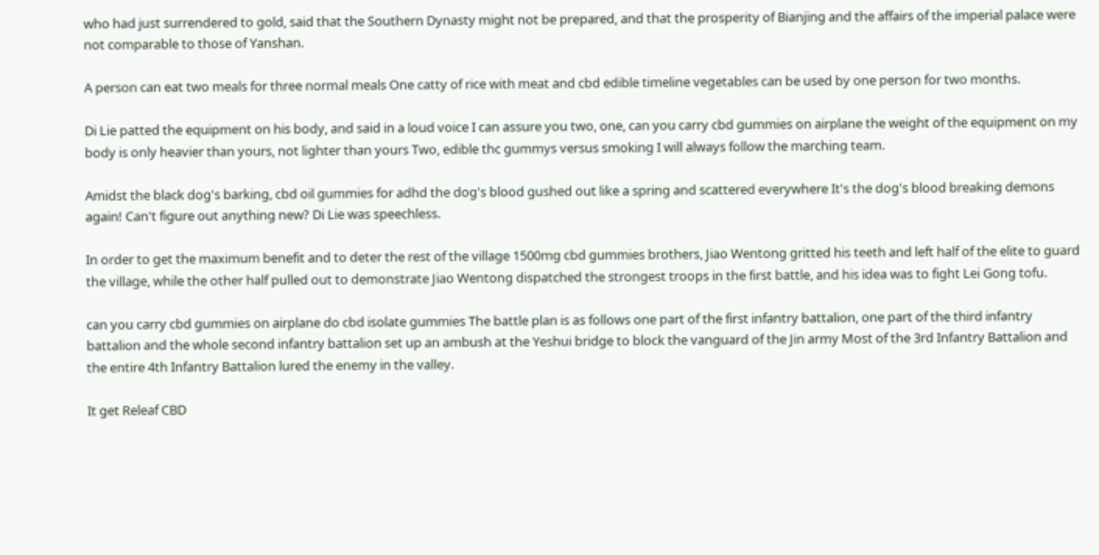who had just surrendered to gold, said that the Southern Dynasty might not be prepared, and that the prosperity of Bianjing and the affairs of the imperial palace were not comparable to those of Yanshan.

A person can eat two meals for three normal meals One catty of rice with meat and cbd edible timeline vegetables can be used by one person for two months.

Di Lie patted the equipment on his body, and said in a loud voice I can assure you two, one, can you carry cbd gummies on airplane the weight of the equipment on my body is only heavier than yours, not lighter than yours Two, edible thc gummys versus smoking I will always follow the marching team.

Amidst the black dog's barking, cbd oil gummies for adhd the dog's blood gushed out like a spring and scattered everywhere It's the dog's blood breaking demons again! Can't figure out anything new? Di Lie was speechless.

In order to get the maximum benefit and to deter the rest of the village 1500mg cbd gummies brothers, Jiao Wentong gritted his teeth and left half of the elite to guard the village, while the other half pulled out to demonstrate Jiao Wentong dispatched the strongest troops in the first battle, and his idea was to fight Lei Gong tofu.

can you carry cbd gummies on airplane do cbd isolate gummies The battle plan is as follows one part of the first infantry battalion, one part of the third infantry battalion and the whole second infantry battalion set up an ambush at the Yeshui bridge to block the vanguard of the Jin army Most of the 3rd Infantry Battalion and the entire 4th Infantry Battalion lured the enemy in the valley.

It get Releaf CBD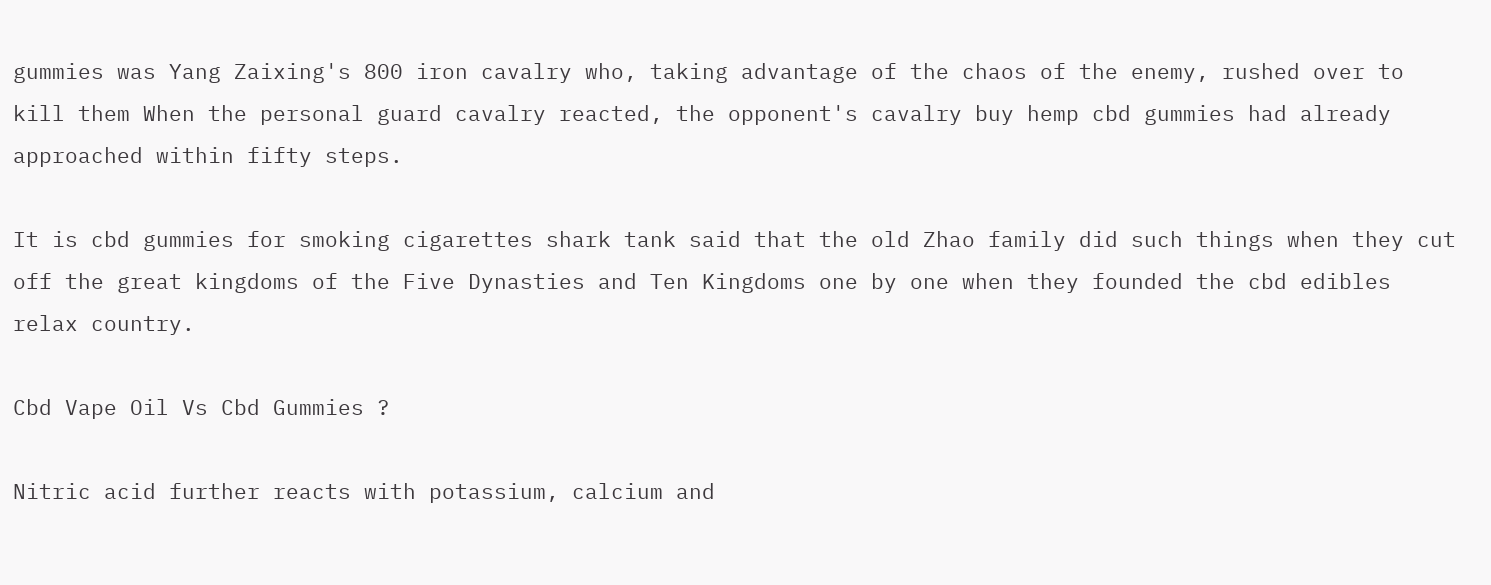gummies was Yang Zaixing's 800 iron cavalry who, taking advantage of the chaos of the enemy, rushed over to kill them When the personal guard cavalry reacted, the opponent's cavalry buy hemp cbd gummies had already approached within fifty steps.

It is cbd gummies for smoking cigarettes shark tank said that the old Zhao family did such things when they cut off the great kingdoms of the Five Dynasties and Ten Kingdoms one by one when they founded the cbd edibles relax country.

Cbd Vape Oil Vs Cbd Gummies ?

Nitric acid further reacts with potassium, calcium and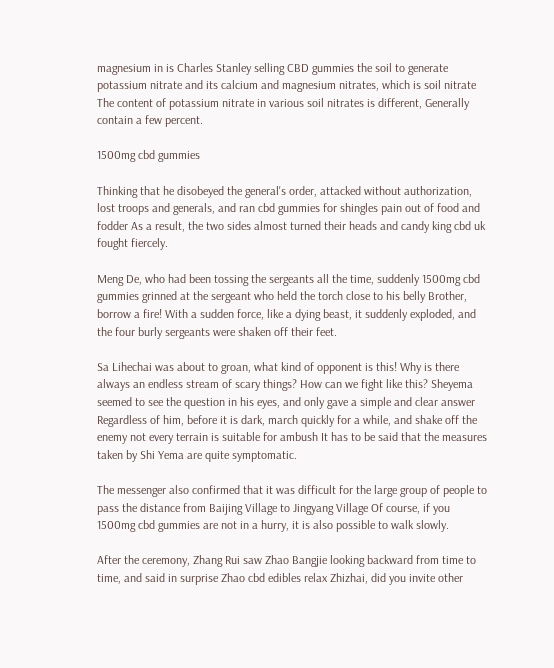magnesium in is Charles Stanley selling CBD gummies the soil to generate potassium nitrate and its calcium and magnesium nitrates, which is soil nitrate The content of potassium nitrate in various soil nitrates is different, Generally contain a few percent.

1500mg cbd gummies

Thinking that he disobeyed the general's order, attacked without authorization, lost troops and generals, and ran cbd gummies for shingles pain out of food and fodder As a result, the two sides almost turned their heads and candy king cbd uk fought fiercely.

Meng De, who had been tossing the sergeants all the time, suddenly 1500mg cbd gummies grinned at the sergeant who held the torch close to his belly Brother, borrow a fire! With a sudden force, like a dying beast, it suddenly exploded, and the four burly sergeants were shaken off their feet.

Sa Lihechai was about to groan, what kind of opponent is this! Why is there always an endless stream of scary things? How can we fight like this? Sheyema seemed to see the question in his eyes, and only gave a simple and clear answer Regardless of him, before it is dark, march quickly for a while, and shake off the enemy not every terrain is suitable for ambush It has to be said that the measures taken by Shi Yema are quite symptomatic.

The messenger also confirmed that it was difficult for the large group of people to pass the distance from Baijing Village to Jingyang Village Of course, if you 1500mg cbd gummies are not in a hurry, it is also possible to walk slowly.

After the ceremony, Zhang Rui saw Zhao Bangjie looking backward from time to time, and said in surprise Zhao cbd edibles relax Zhizhai, did you invite other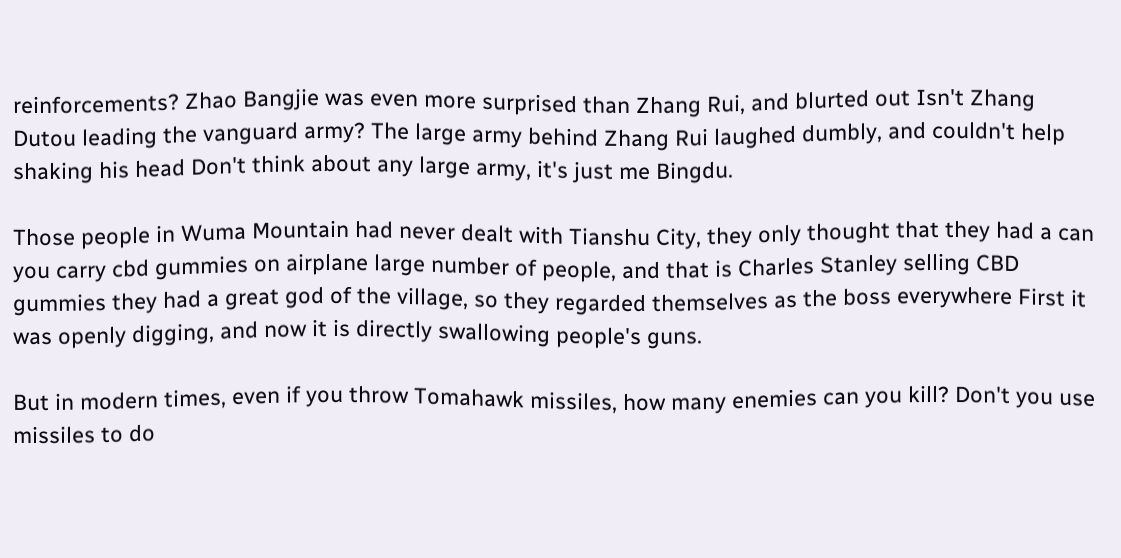reinforcements? Zhao Bangjie was even more surprised than Zhang Rui, and blurted out Isn't Zhang Dutou leading the vanguard army? The large army behind Zhang Rui laughed dumbly, and couldn't help shaking his head Don't think about any large army, it's just me Bingdu.

Those people in Wuma Mountain had never dealt with Tianshu City, they only thought that they had a can you carry cbd gummies on airplane large number of people, and that is Charles Stanley selling CBD gummies they had a great god of the village, so they regarded themselves as the boss everywhere First it was openly digging, and now it is directly swallowing people's guns.

But in modern times, even if you throw Tomahawk missiles, how many enemies can you kill? Don't you use missiles to do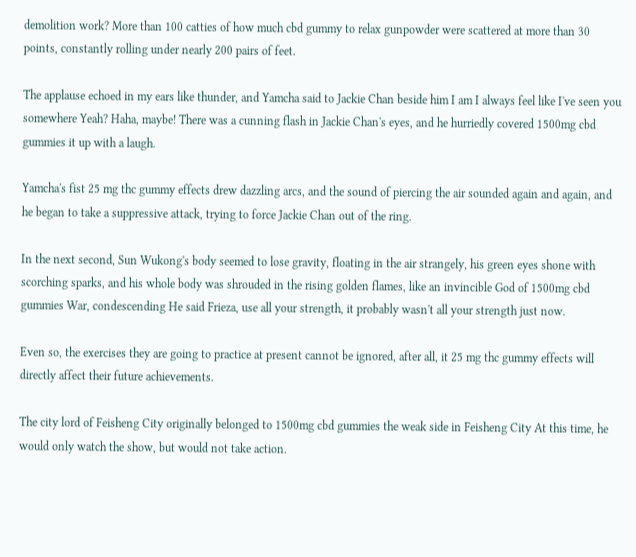demolition work? More than 100 catties of how much cbd gummy to relax gunpowder were scattered at more than 30 points, constantly rolling under nearly 200 pairs of feet.

The applause echoed in my ears like thunder, and Yamcha said to Jackie Chan beside him I am I always feel like I've seen you somewhere Yeah? Haha, maybe! There was a cunning flash in Jackie Chan's eyes, and he hurriedly covered 1500mg cbd gummies it up with a laugh.

Yamcha's fist 25 mg thc gummy effects drew dazzling arcs, and the sound of piercing the air sounded again and again, and he began to take a suppressive attack, trying to force Jackie Chan out of the ring.

In the next second, Sun Wukong's body seemed to lose gravity, floating in the air strangely, his green eyes shone with scorching sparks, and his whole body was shrouded in the rising golden flames, like an invincible God of 1500mg cbd gummies War, condescending He said Frieza, use all your strength, it probably wasn't all your strength just now.

Even so, the exercises they are going to practice at present cannot be ignored, after all, it 25 mg thc gummy effects will directly affect their future achievements.

The city lord of Feisheng City originally belonged to 1500mg cbd gummies the weak side in Feisheng City At this time, he would only watch the show, but would not take action.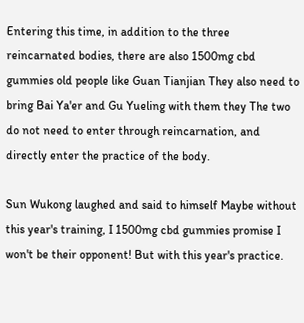Entering this time, in addition to the three reincarnated bodies, there are also 1500mg cbd gummies old people like Guan Tianjian They also need to bring Bai Ya'er and Gu Yueling with them they The two do not need to enter through reincarnation, and directly enter the practice of the body.

Sun Wukong laughed and said to himself Maybe without this year's training, I 1500mg cbd gummies promise I won't be their opponent! But with this year's practice.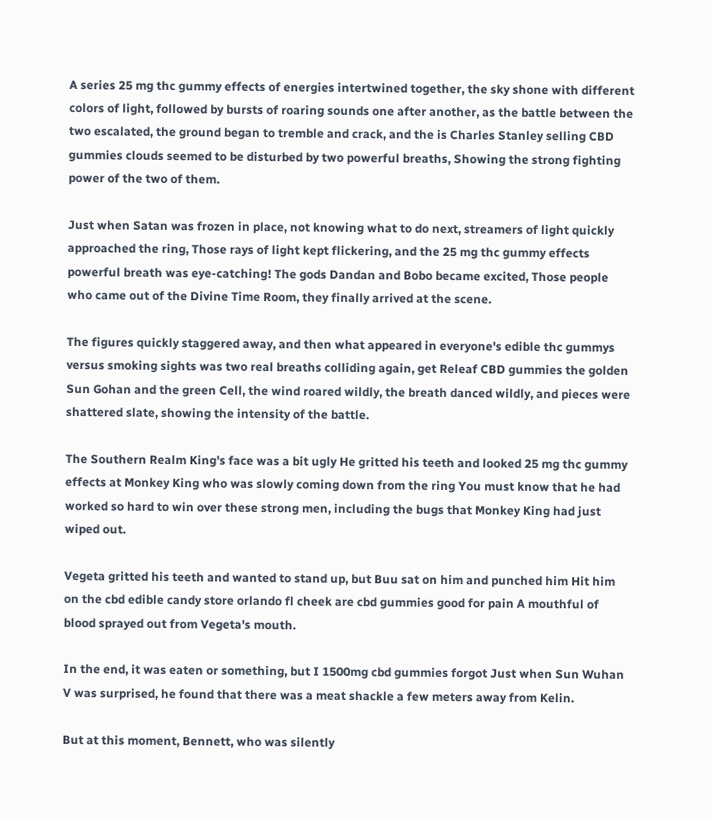A series 25 mg thc gummy effects of energies intertwined together, the sky shone with different colors of light, followed by bursts of roaring sounds one after another, as the battle between the two escalated, the ground began to tremble and crack, and the is Charles Stanley selling CBD gummies clouds seemed to be disturbed by two powerful breaths, Showing the strong fighting power of the two of them.

Just when Satan was frozen in place, not knowing what to do next, streamers of light quickly approached the ring, Those rays of light kept flickering, and the 25 mg thc gummy effects powerful breath was eye-catching! The gods Dandan and Bobo became excited, Those people who came out of the Divine Time Room, they finally arrived at the scene.

The figures quickly staggered away, and then what appeared in everyone's edible thc gummys versus smoking sights was two real breaths colliding again, get Releaf CBD gummies the golden Sun Gohan and the green Cell, the wind roared wildly, the breath danced wildly, and pieces were shattered slate, showing the intensity of the battle.

The Southern Realm King's face was a bit ugly He gritted his teeth and looked 25 mg thc gummy effects at Monkey King who was slowly coming down from the ring You must know that he had worked so hard to win over these strong men, including the bugs that Monkey King had just wiped out.

Vegeta gritted his teeth and wanted to stand up, but Buu sat on him and punched him Hit him on the cbd edible candy store orlando fl cheek are cbd gummies good for pain A mouthful of blood sprayed out from Vegeta's mouth.

In the end, it was eaten or something, but I 1500mg cbd gummies forgot Just when Sun Wuhan V was surprised, he found that there was a meat shackle a few meters away from Kelin.

But at this moment, Bennett, who was silently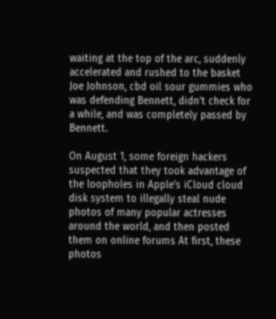waiting at the top of the arc, suddenly accelerated and rushed to the basket Joe Johnson, cbd oil sour gummies who was defending Bennett, didn't check for a while, and was completely passed by Bennett.

On August 1, some foreign hackers suspected that they took advantage of the loopholes in Apple's iCloud cloud disk system to illegally steal nude photos of many popular actresses around the world, and then posted them on online forums At first, these photos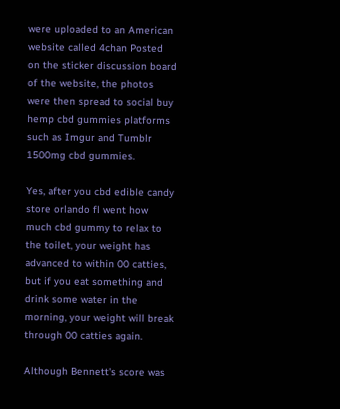were uploaded to an American website called 4chan Posted on the sticker discussion board of the website, the photos were then spread to social buy hemp cbd gummies platforms such as Imgur and Tumblr 1500mg cbd gummies.

Yes, after you cbd edible candy store orlando fl went how much cbd gummy to relax to the toilet, your weight has advanced to within 00 catties, but if you eat something and drink some water in the morning, your weight will break through 00 catties again.

Although Bennett's score was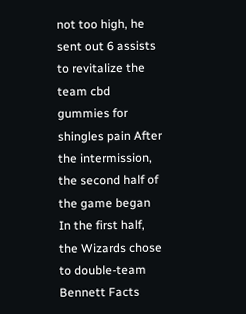not too high, he sent out 6 assists to revitalize the team cbd gummies for shingles pain After the intermission, the second half of the game began In the first half, the Wizards chose to double-team Bennett Facts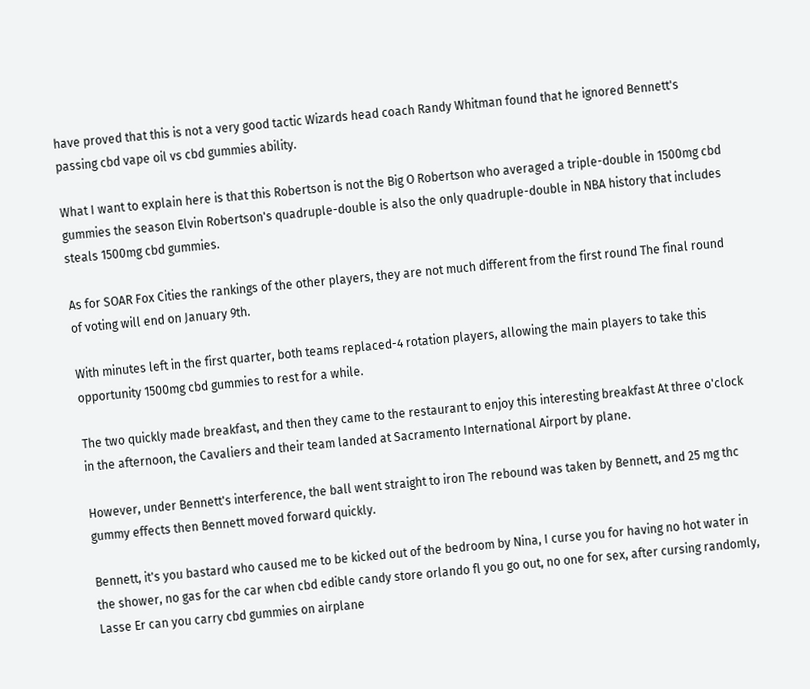have proved that this is not a very good tactic Wizards head coach Randy Whitman found that he ignored Bennett's passing cbd vape oil vs cbd gummies ability.

What I want to explain here is that this Robertson is not the Big O Robertson who averaged a triple-double in 1500mg cbd gummies the season Elvin Robertson's quadruple-double is also the only quadruple-double in NBA history that includes steals 1500mg cbd gummies.

As for SOAR Fox Cities the rankings of the other players, they are not much different from the first round The final round of voting will end on January 9th.

With minutes left in the first quarter, both teams replaced-4 rotation players, allowing the main players to take this opportunity 1500mg cbd gummies to rest for a while.

The two quickly made breakfast, and then they came to the restaurant to enjoy this interesting breakfast At three o'clock in the afternoon, the Cavaliers and their team landed at Sacramento International Airport by plane.

However, under Bennett's interference, the ball went straight to iron The rebound was taken by Bennett, and 25 mg thc gummy effects then Bennett moved forward quickly.

Bennett, it's you bastard who caused me to be kicked out of the bedroom by Nina, I curse you for having no hot water in the shower, no gas for the car when cbd edible candy store orlando fl you go out, no one for sex, after cursing randomly, Lasse Er can you carry cbd gummies on airplane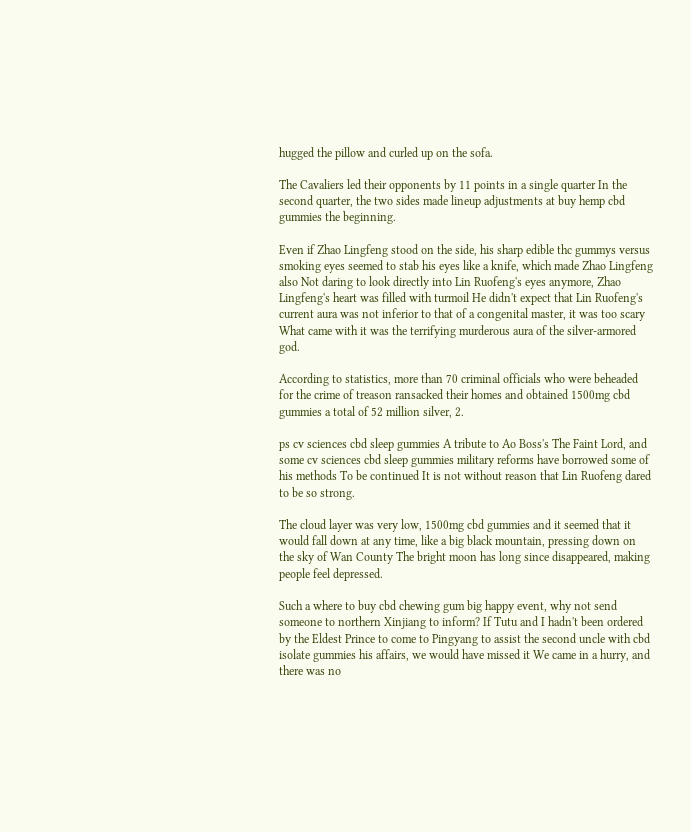hugged the pillow and curled up on the sofa.

The Cavaliers led their opponents by 11 points in a single quarter In the second quarter, the two sides made lineup adjustments at buy hemp cbd gummies the beginning.

Even if Zhao Lingfeng stood on the side, his sharp edible thc gummys versus smoking eyes seemed to stab his eyes like a knife, which made Zhao Lingfeng also Not daring to look directly into Lin Ruofeng's eyes anymore, Zhao Lingfeng's heart was filled with turmoil He didn't expect that Lin Ruofeng's current aura was not inferior to that of a congenital master, it was too scary What came with it was the terrifying murderous aura of the silver-armored god.

According to statistics, more than 70 criminal officials who were beheaded for the crime of treason ransacked their homes and obtained 1500mg cbd gummies a total of 52 million silver, 2.

ps cv sciences cbd sleep gummies A tribute to Ao Boss's The Faint Lord, and some cv sciences cbd sleep gummies military reforms have borrowed some of his methods To be continued It is not without reason that Lin Ruofeng dared to be so strong.

The cloud layer was very low, 1500mg cbd gummies and it seemed that it would fall down at any time, like a big black mountain, pressing down on the sky of Wan County The bright moon has long since disappeared, making people feel depressed.

Such a where to buy cbd chewing gum big happy event, why not send someone to northern Xinjiang to inform? If Tutu and I hadn't been ordered by the Eldest Prince to come to Pingyang to assist the second uncle with cbd isolate gummies his affairs, we would have missed it We came in a hurry, and there was no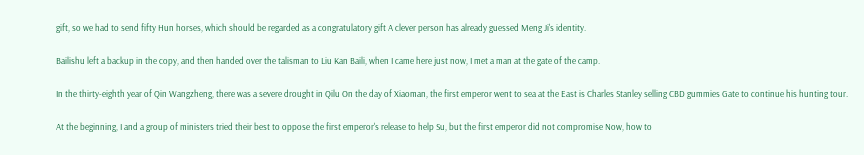gift, so we had to send fifty Hun horses, which should be regarded as a congratulatory gift A clever person has already guessed Meng Ji's identity.

Bailishu left a backup in the copy, and then handed over the talisman to Liu Kan Baili, when I came here just now, I met a man at the gate of the camp.

In the thirty-eighth year of Qin Wangzheng, there was a severe drought in Qilu On the day of Xiaoman, the first emperor went to sea at the East is Charles Stanley selling CBD gummies Gate to continue his hunting tour.

At the beginning, I and a group of ministers tried their best to oppose the first emperor's release to help Su, but the first emperor did not compromise Now, how to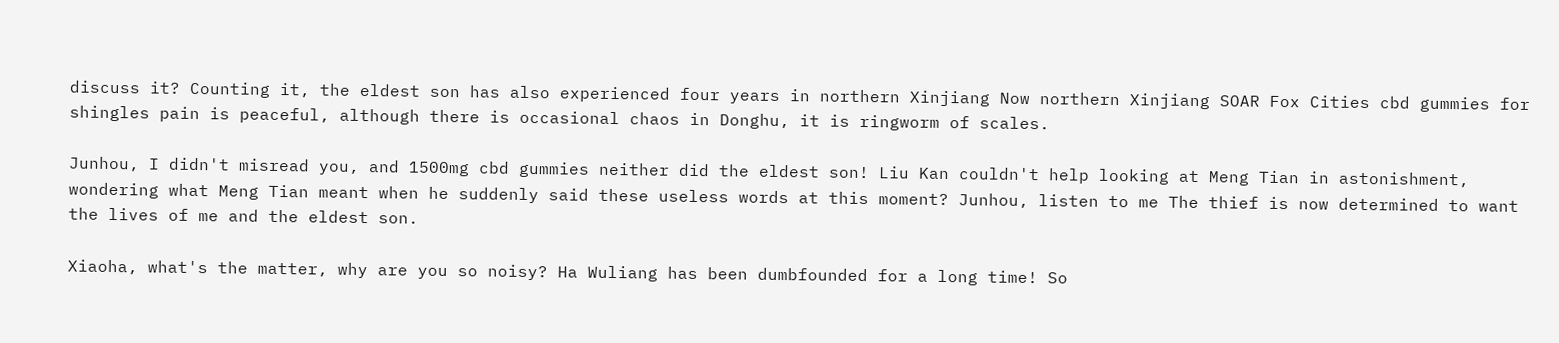discuss it? Counting it, the eldest son has also experienced four years in northern Xinjiang Now northern Xinjiang SOAR Fox Cities cbd gummies for shingles pain is peaceful, although there is occasional chaos in Donghu, it is ringworm of scales.

Junhou, I didn't misread you, and 1500mg cbd gummies neither did the eldest son! Liu Kan couldn't help looking at Meng Tian in astonishment, wondering what Meng Tian meant when he suddenly said these useless words at this moment? Junhou, listen to me The thief is now determined to want the lives of me and the eldest son.

Xiaoha, what's the matter, why are you so noisy? Ha Wuliang has been dumbfounded for a long time! So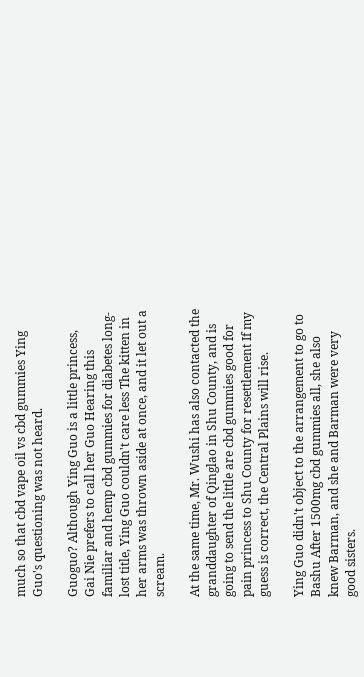much so that cbd vape oil vs cbd gummies Ying Guo's questioning was not heard.

Guoguo? Although Ying Guo is a little princess, Gai Nie prefers to call her Guo Hearing this familiar and hemp cbd gummies for diabetes long-lost title, Ying Guo couldn't care less The kitten in her arms was thrown aside at once, and it let out a scream.

At the same time, Mr. Wushi has also contacted the granddaughter of Qinglao in Shu County, and is going to send the little are cbd gummies good for pain princess to Shu County for resettlement If my guess is correct, the Central Plains will rise.

Ying Guo didn't object to the arrangement to go to Bashu After 1500mg cbd gummies all, she also knew Barman, and she and Barman were very good sisters.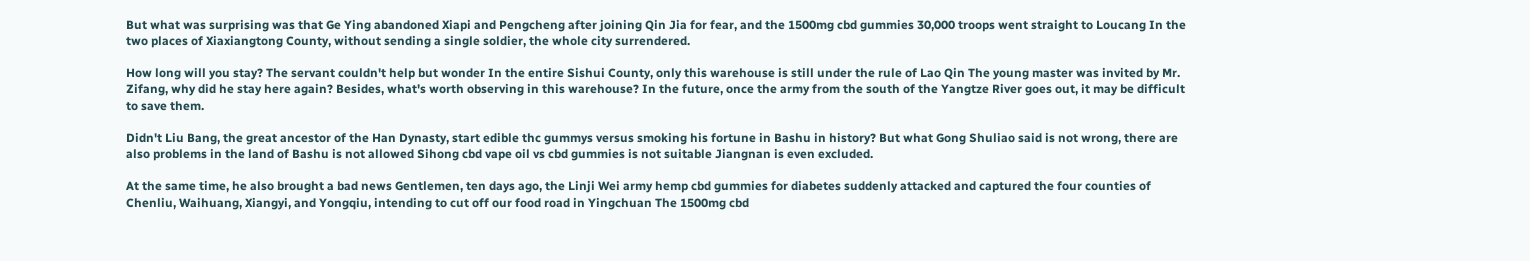But what was surprising was that Ge Ying abandoned Xiapi and Pengcheng after joining Qin Jia for fear, and the 1500mg cbd gummies 30,000 troops went straight to Loucang In the two places of Xiaxiangtong County, without sending a single soldier, the whole city surrendered.

How long will you stay? The servant couldn't help but wonder In the entire Sishui County, only this warehouse is still under the rule of Lao Qin The young master was invited by Mr. Zifang, why did he stay here again? Besides, what's worth observing in this warehouse? In the future, once the army from the south of the Yangtze River goes out, it may be difficult to save them.

Didn't Liu Bang, the great ancestor of the Han Dynasty, start edible thc gummys versus smoking his fortune in Bashu in history? But what Gong Shuliao said is not wrong, there are also problems in the land of Bashu is not allowed Sihong cbd vape oil vs cbd gummies is not suitable Jiangnan is even excluded.

At the same time, he also brought a bad news Gentlemen, ten days ago, the Linji Wei army hemp cbd gummies for diabetes suddenly attacked and captured the four counties of Chenliu, Waihuang, Xiangyi, and Yongqiu, intending to cut off our food road in Yingchuan The 1500mg cbd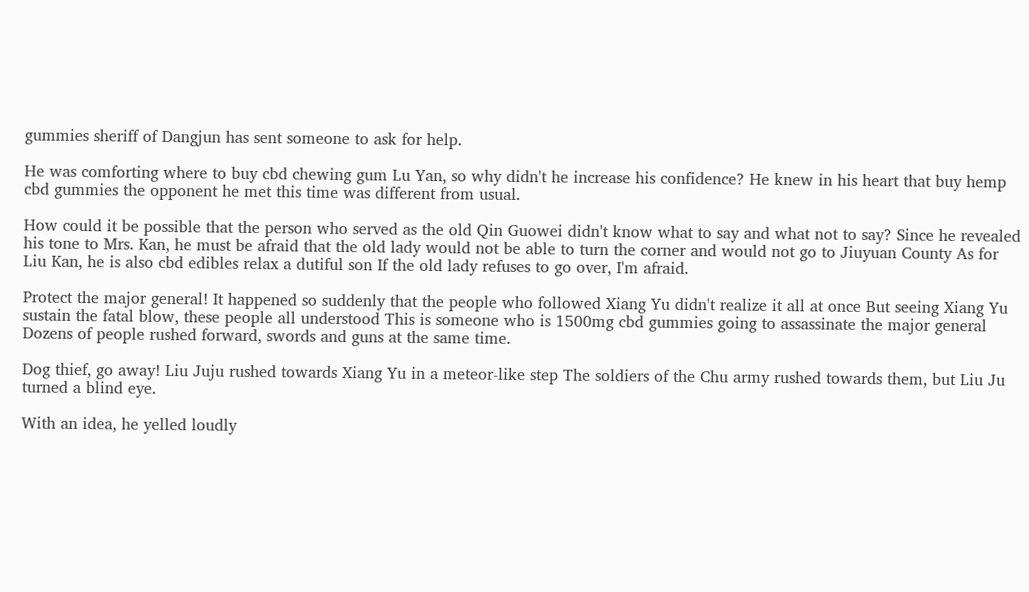gummies sheriff of Dangjun has sent someone to ask for help.

He was comforting where to buy cbd chewing gum Lu Yan, so why didn't he increase his confidence? He knew in his heart that buy hemp cbd gummies the opponent he met this time was different from usual.

How could it be possible that the person who served as the old Qin Guowei didn't know what to say and what not to say? Since he revealed his tone to Mrs. Kan, he must be afraid that the old lady would not be able to turn the corner and would not go to Jiuyuan County As for Liu Kan, he is also cbd edibles relax a dutiful son If the old lady refuses to go over, I'm afraid.

Protect the major general! It happened so suddenly that the people who followed Xiang Yu didn't realize it all at once But seeing Xiang Yu sustain the fatal blow, these people all understood This is someone who is 1500mg cbd gummies going to assassinate the major general Dozens of people rushed forward, swords and guns at the same time.

Dog thief, go away! Liu Juju rushed towards Xiang Yu in a meteor-like step The soldiers of the Chu army rushed towards them, but Liu Ju turned a blind eye.

With an idea, he yelled loudly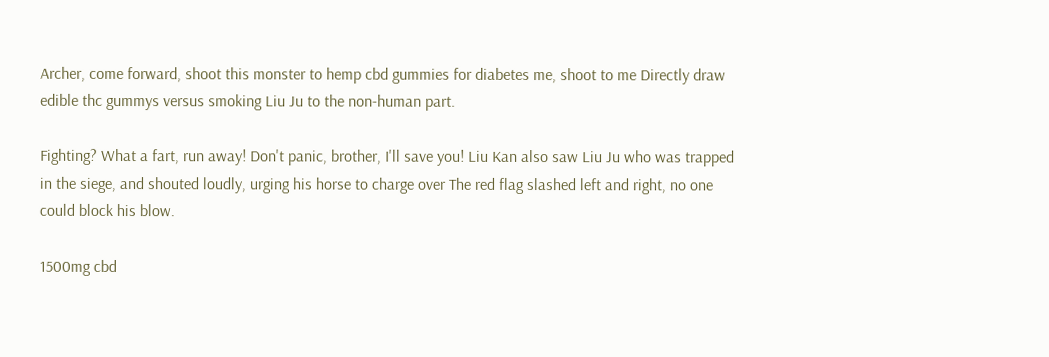Archer, come forward, shoot this monster to hemp cbd gummies for diabetes me, shoot to me Directly draw edible thc gummys versus smoking Liu Ju to the non-human part.

Fighting? What a fart, run away! Don't panic, brother, I'll save you! Liu Kan also saw Liu Ju who was trapped in the siege, and shouted loudly, urging his horse to charge over The red flag slashed left and right, no one could block his blow.

1500mg cbd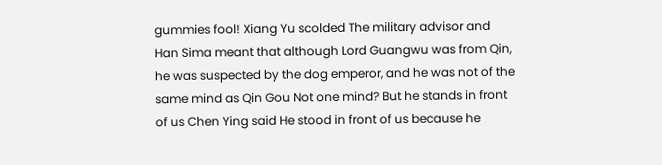gummies fool! Xiang Yu scolded The military advisor and Han Sima meant that although Lord Guangwu was from Qin, he was suspected by the dog emperor, and he was not of the same mind as Qin Gou Not one mind? But he stands in front of us Chen Ying said He stood in front of us because he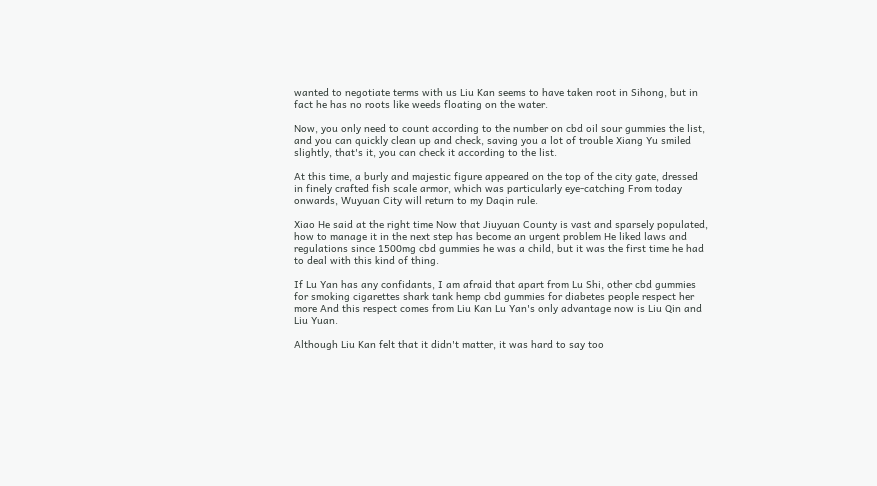wanted to negotiate terms with us Liu Kan seems to have taken root in Sihong, but in fact he has no roots like weeds floating on the water.

Now, you only need to count according to the number on cbd oil sour gummies the list, and you can quickly clean up and check, saving you a lot of trouble Xiang Yu smiled slightly, that's it, you can check it according to the list.

At this time, a burly and majestic figure appeared on the top of the city gate, dressed in finely crafted fish scale armor, which was particularly eye-catching From today onwards, Wuyuan City will return to my Daqin rule.

Xiao He said at the right time Now that Jiuyuan County is vast and sparsely populated, how to manage it in the next step has become an urgent problem He liked laws and regulations since 1500mg cbd gummies he was a child, but it was the first time he had to deal with this kind of thing.

If Lu Yan has any confidants, I am afraid that apart from Lu Shi, other cbd gummies for smoking cigarettes shark tank hemp cbd gummies for diabetes people respect her more And this respect comes from Liu Kan Lu Yan's only advantage now is Liu Qin and Liu Yuan.

Although Liu Kan felt that it didn't matter, it was hard to say too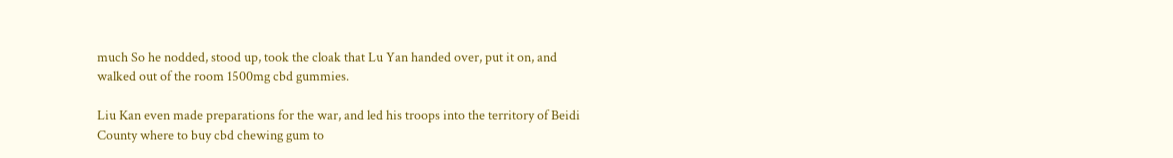much So he nodded, stood up, took the cloak that Lu Yan handed over, put it on, and walked out of the room 1500mg cbd gummies.

Liu Kan even made preparations for the war, and led his troops into the territory of Beidi County where to buy cbd chewing gum to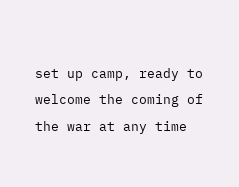set up camp, ready to welcome the coming of the war at any time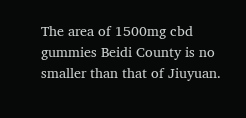The area of 1500mg cbd gummies Beidi County is no smaller than that of Jiuyuan.